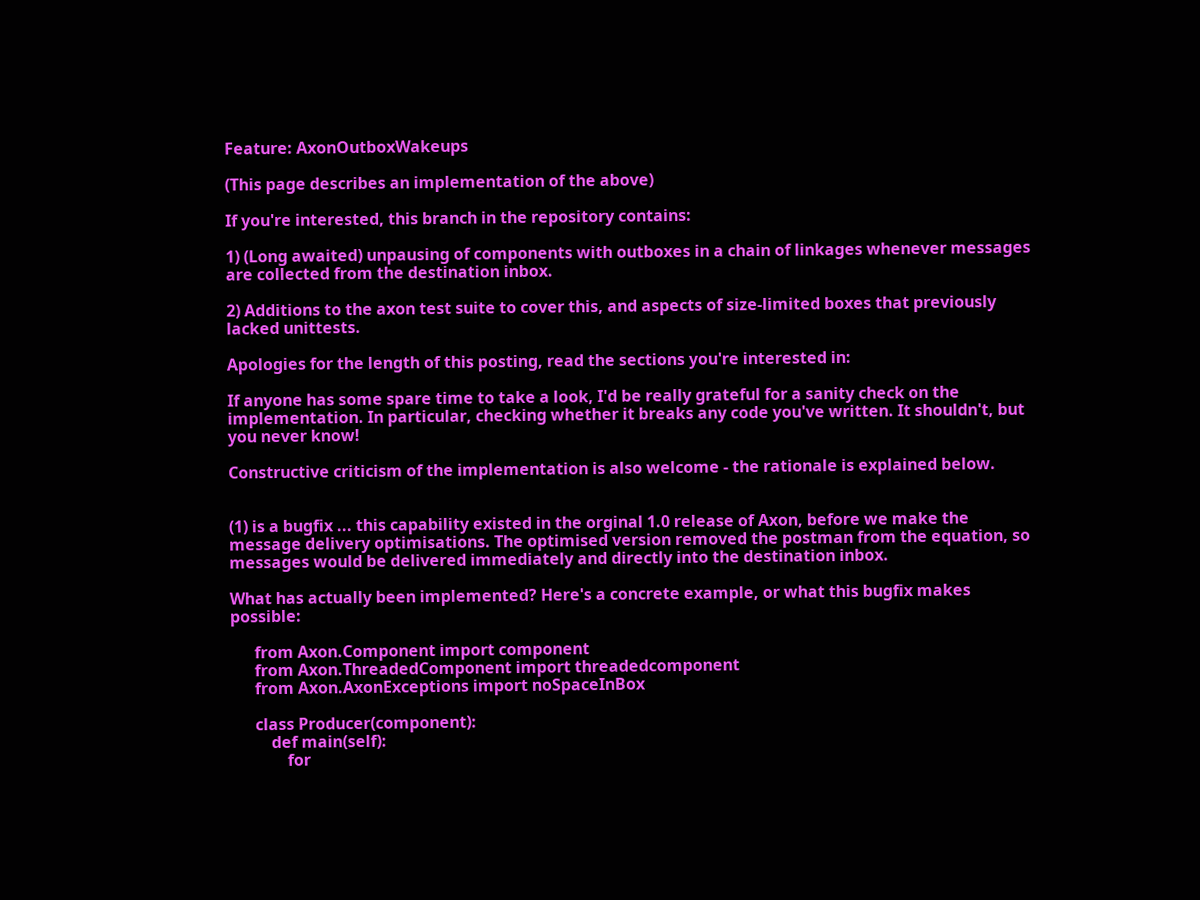Feature: AxonOutboxWakeups

(This page describes an implementation of the above)

If you're interested, this branch in the repository contains:

1) (Long awaited) unpausing of components with outboxes in a chain of linkages whenever messages are collected from the destination inbox.

2) Additions to the axon test suite to cover this, and aspects of size-limited boxes that previously lacked unittests.

Apologies for the length of this posting, read the sections you're interested in:

If anyone has some spare time to take a look, I'd be really grateful for a sanity check on the implementation. In particular, checking whether it breaks any code you've written. It shouldn't, but you never know!

Constructive criticism of the implementation is also welcome - the rationale is explained below.


(1) is a bugfix ... this capability existed in the orginal 1.0 release of Axon, before we make the message delivery optimisations. The optimised version removed the postman from the equation, so messages would be delivered immediately and directly into the destination inbox.

What has actually been implemented? Here's a concrete example, or what this bugfix makes possible:

      from Axon.Component import component
      from Axon.ThreadedComponent import threadedcomponent
      from Axon.AxonExceptions import noSpaceInBox

      class Producer(component):
          def main(self):
              for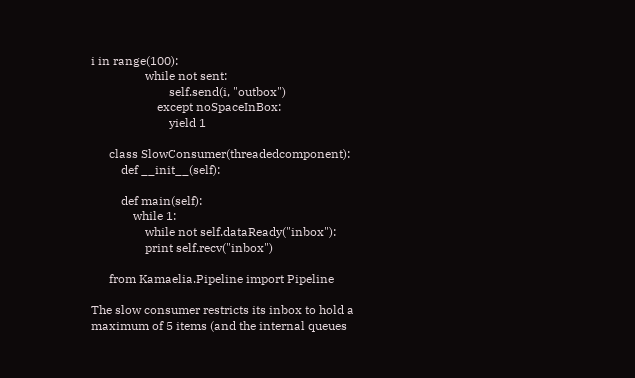i in range(100):
                  while not sent:
                          self.send(i, "outbox")
                      except noSpaceInBox:
                          yield 1

      class SlowConsumer(threadedcomponent):
          def __init__(self):

          def main(self):
              while 1:
                  while not self.dataReady("inbox"):
                  print self.recv("inbox")

      from Kamaelia.Pipeline import Pipeline

The slow consumer restricts its inbox to hold a maximum of 5 items (and the internal queues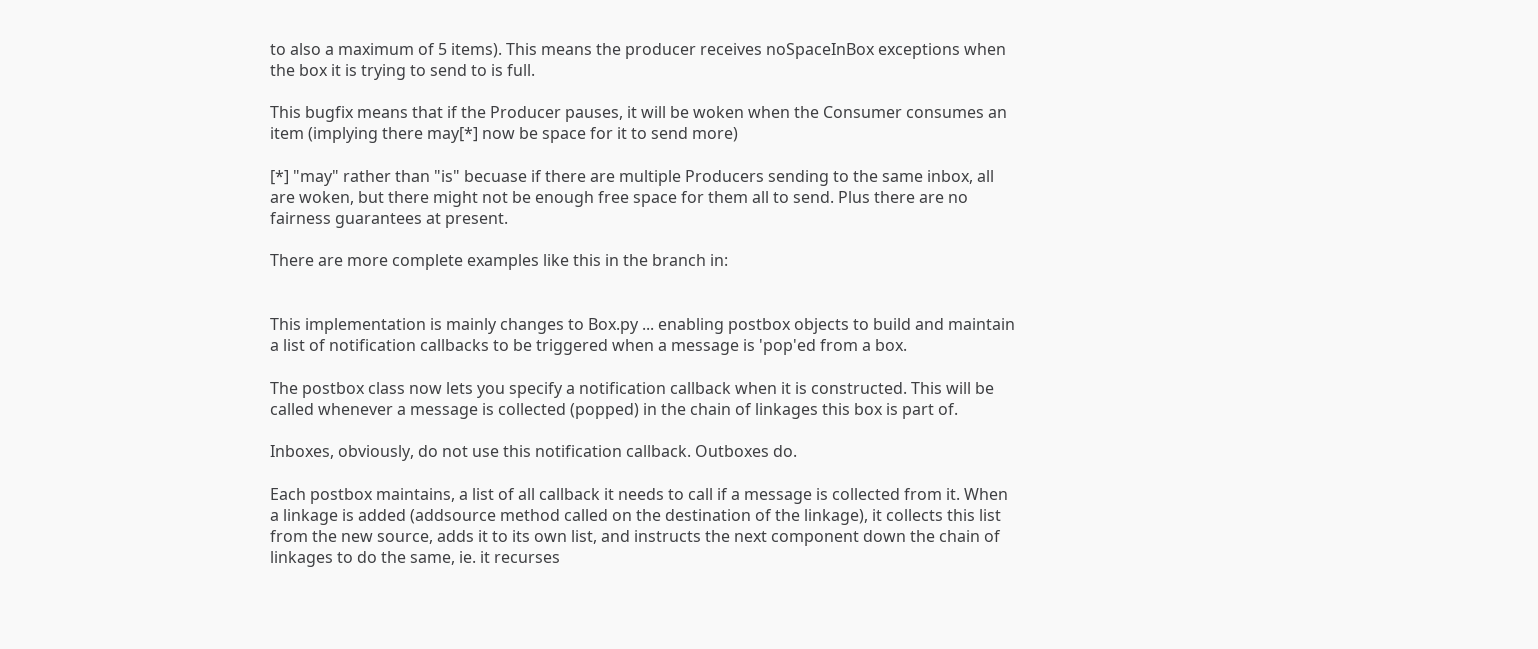to also a maximum of 5 items). This means the producer receives noSpaceInBox exceptions when the box it is trying to send to is full.

This bugfix means that if the Producer pauses, it will be woken when the Consumer consumes an item (implying there may[*] now be space for it to send more)

[*] "may" rather than "is" becuase if there are multiple Producers sending to the same inbox, all are woken, but there might not be enough free space for them all to send. Plus there are no fairness guarantees at present.

There are more complete examples like this in the branch in:


This implementation is mainly changes to Box.py ... enabling postbox objects to build and maintain a list of notification callbacks to be triggered when a message is 'pop'ed from a box.

The postbox class now lets you specify a notification callback when it is constructed. This will be called whenever a message is collected (popped) in the chain of linkages this box is part of.

Inboxes, obviously, do not use this notification callback. Outboxes do.

Each postbox maintains, a list of all callback it needs to call if a message is collected from it. When a linkage is added (addsource method called on the destination of the linkage), it collects this list from the new source, adds it to its own list, and instructs the next component down the chain of linkages to do the same, ie. it recurses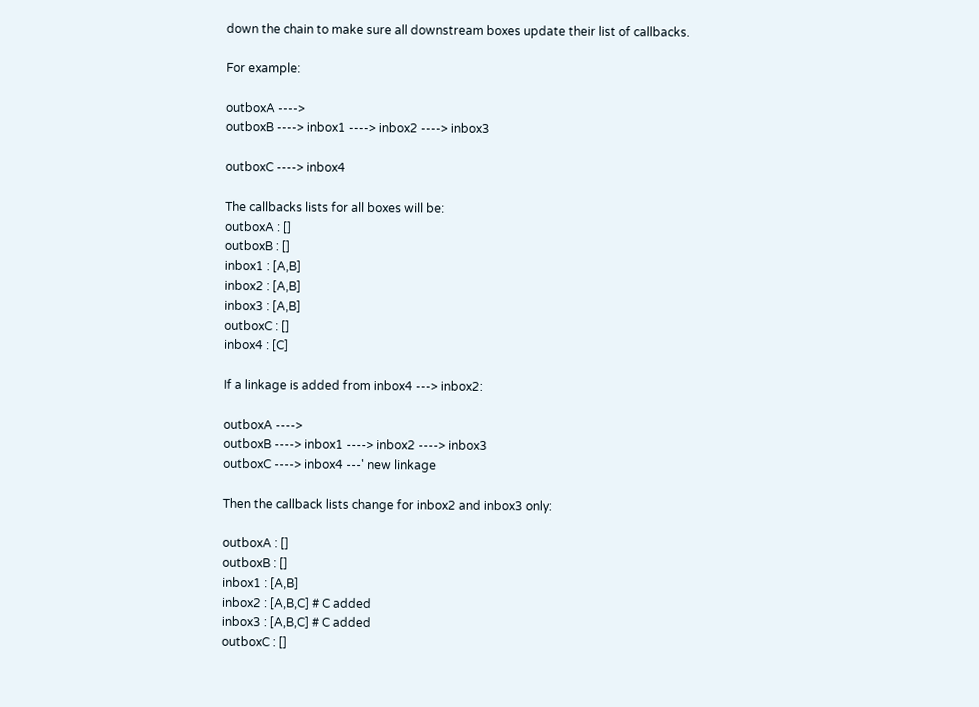down the chain to make sure all downstream boxes update their list of callbacks.

For example:

outboxA ---->
outboxB ----> inbox1 ----> inbox2 ----> inbox3

outboxC ----> inbox4

The callbacks lists for all boxes will be:
outboxA : []
outboxB : []
inbox1 : [A,B]
inbox2 : [A,B]
inbox3 : [A,B]
outboxC : []
inbox4 : [C]

If a linkage is added from inbox4 ---> inbox2:

outboxA ---->
outboxB ----> inbox1 ----> inbox2 ----> inbox3
outboxC ----> inbox4 ---' new linkage

Then the callback lists change for inbox2 and inbox3 only:

outboxA : []
outboxB : []
inbox1 : [A,B]
inbox2 : [A,B,C] # C added
inbox3 : [A,B,C] # C added
outboxC : []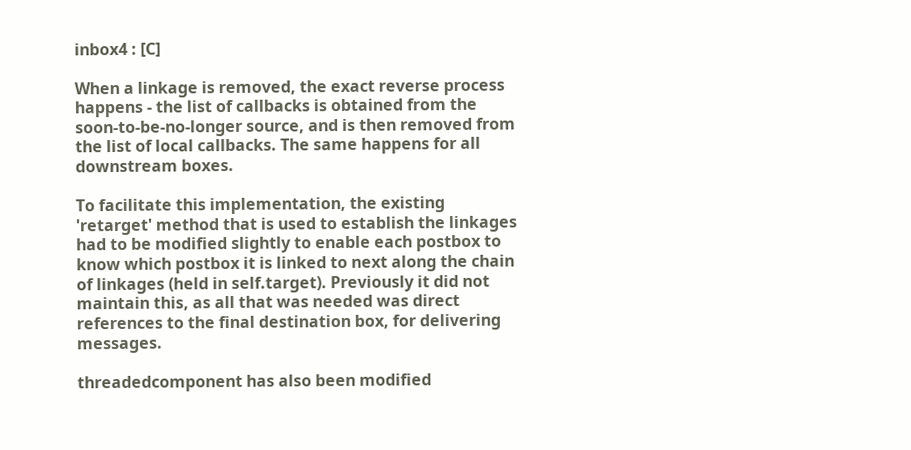inbox4 : [C]

When a linkage is removed, the exact reverse process happens - the list of callbacks is obtained from the soon-to-be-no-longer source, and is then removed from the list of local callbacks. The same happens for all downstream boxes.

To facilitate this implementation, the existing 'retarget' method that is used to establish the linkages had to be modified slightly to enable each postbox to know which postbox it is linked to next along the chain of linkages (held in self.target). Previously it did not maintain this, as all that was needed was direct references to the final destination box, for delivering messages.

threadedcomponent has also been modified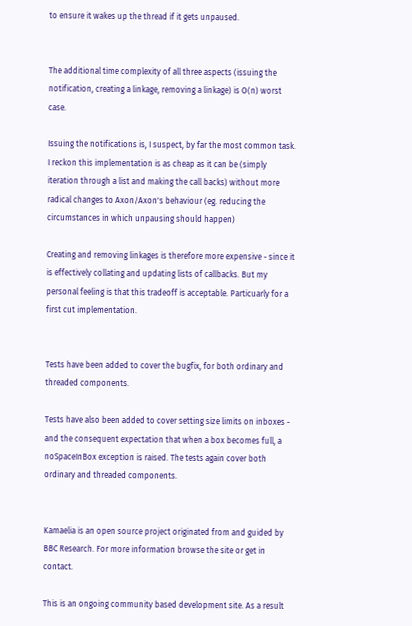to ensure it wakes up the thread if it gets unpaused.


The additional time complexity of all three aspects (issuing the notification, creating a linkage, removing a linkage) is O(n) worst case.

Issuing the notifications is, I suspect, by far the most common task. I reckon this implementation is as cheap as it can be (simply iteration through a list and making the call backs) without more radical changes to Axon/Axon's behaviour (eg. reducing the circumstances in which unpausing should happen)

Creating and removing linkages is therefore more expensive - since it is effectively collating and updating lists of callbacks. But my personal feeling is that this tradeoff is acceptable. Particuarly for a first cut implementation.


Tests have been added to cover the bugfix, for both ordinary and threaded components.

Tests have also been added to cover setting size limits on inboxes - and the consequent expectation that when a box becomes full, a noSpaceInBox exception is raised. The tests again cover both ordinary and threaded components.


Kamaelia is an open source project originated from and guided by BBC Research. For more information browse the site or get in contact.

This is an ongoing community based development site. As a result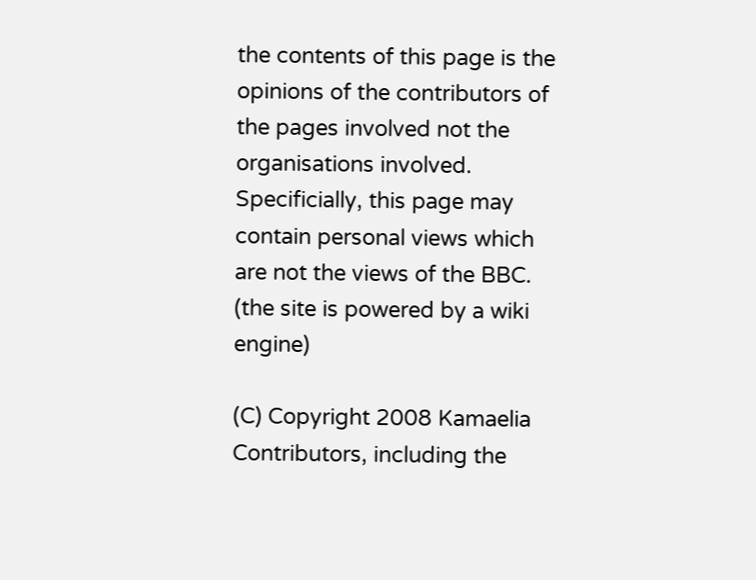the contents of this page is the opinions of the contributors of the pages involved not the organisations involved. Specificially, this page may contain personal views which are not the views of the BBC. (the site is powered by a wiki engine)

(C) Copyright 2008 Kamaelia Contributors, including the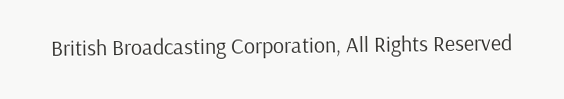British Broadcasting Corporation, All Rights Reserved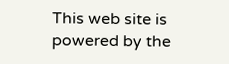This web site is powered by the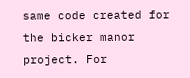same code created for the bicker manor project. For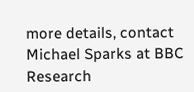more details, contact Michael Sparks at BBC Research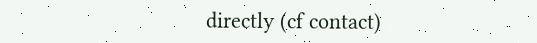directly (cf contact)